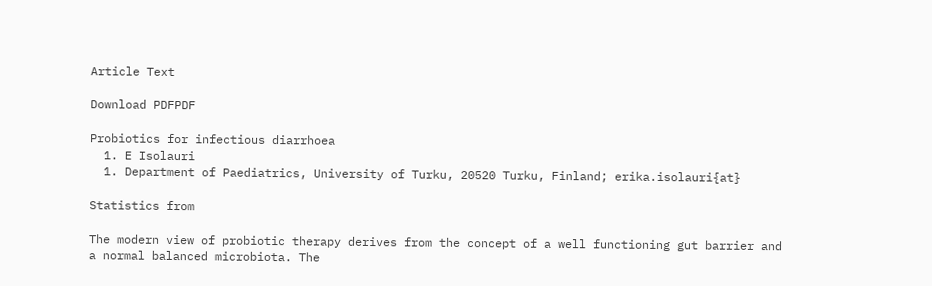Article Text

Download PDFPDF

Probiotics for infectious diarrhoea
  1. E Isolauri
  1. Department of Paediatrics, University of Turku, 20520 Turku, Finland; erika.isolauri{at}

Statistics from

The modern view of probiotic therapy derives from the concept of a well functioning gut barrier and a normal balanced microbiota. The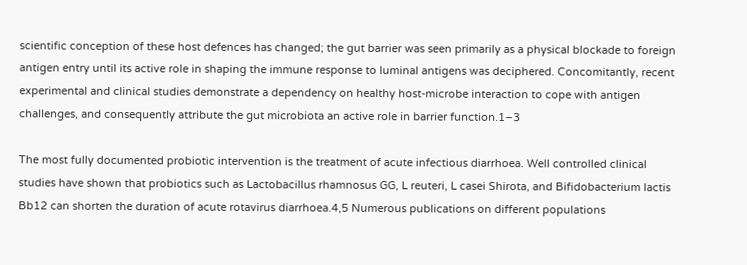scientific conception of these host defences has changed; the gut barrier was seen primarily as a physical blockade to foreign antigen entry until its active role in shaping the immune response to luminal antigens was deciphered. Concomitantly, recent experimental and clinical studies demonstrate a dependency on healthy host-microbe interaction to cope with antigen challenges, and consequently attribute the gut microbiota an active role in barrier function.1–3

The most fully documented probiotic intervention is the treatment of acute infectious diarrhoea. Well controlled clinical studies have shown that probiotics such as Lactobacillus rhamnosus GG, L reuteri, L casei Shirota, and Bifidobacterium lactis Bb12 can shorten the duration of acute rotavirus diarrhoea.4,5 Numerous publications on different populations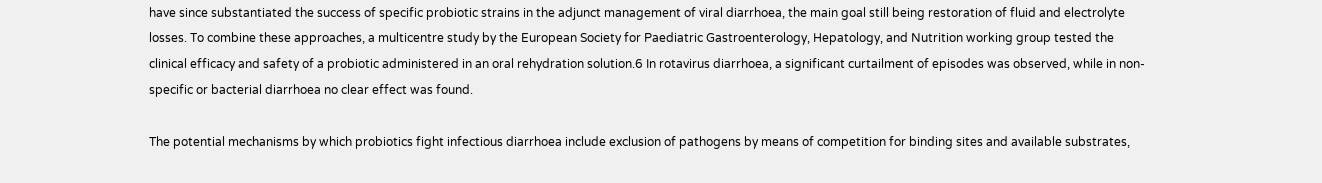have since substantiated the success of specific probiotic strains in the adjunct management of viral diarrhoea, the main goal still being restoration of fluid and electrolyte losses. To combine these approaches, a multicentre study by the European Society for Paediatric Gastroenterology, Hepatology, and Nutrition working group tested the clinical efficacy and safety of a probiotic administered in an oral rehydration solution.6 In rotavirus diarrhoea, a significant curtailment of episodes was observed, while in non-specific or bacterial diarrhoea no clear effect was found.

The potential mechanisms by which probiotics fight infectious diarrhoea include exclusion of pathogens by means of competition for binding sites and available substrates,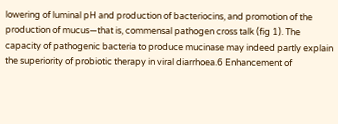lowering of luminal pH and production of bacteriocins, and promotion of the production of mucus—that is, commensal pathogen cross talk (fig 1). The capacity of pathogenic bacteria to produce mucinase may indeed partly explain the superiority of probiotic therapy in viral diarrhoea.6 Enhancement of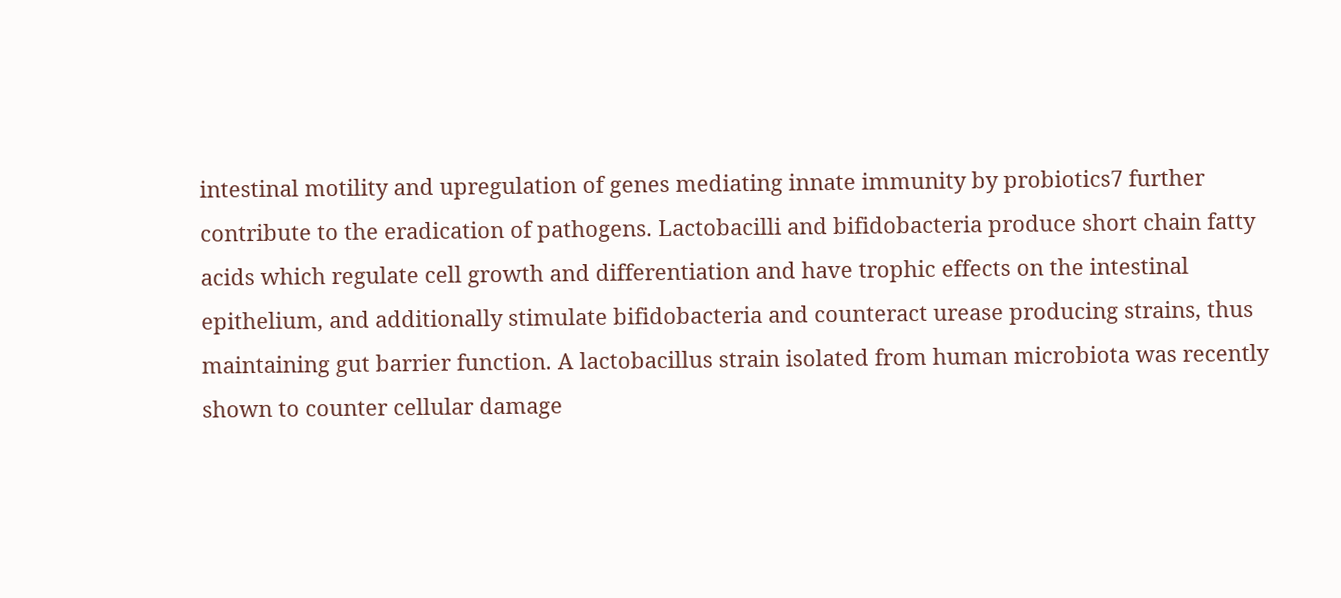intestinal motility and upregulation of genes mediating innate immunity by probiotics7 further contribute to the eradication of pathogens. Lactobacilli and bifidobacteria produce short chain fatty acids which regulate cell growth and differentiation and have trophic effects on the intestinal epithelium, and additionally stimulate bifidobacteria and counteract urease producing strains, thus maintaining gut barrier function. A lactobacillus strain isolated from human microbiota was recently shown to counter cellular damage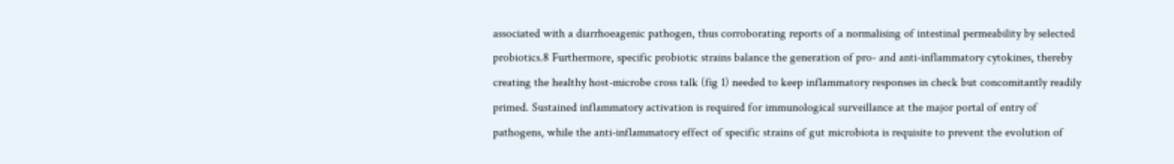associated with a diarrhoeagenic pathogen, thus corroborating reports of a normalising of intestinal permeability by selected probiotics.8 Furthermore, specific probiotic strains balance the generation of pro- and anti-inflammatory cytokines, thereby creating the healthy host-microbe cross talk (fig 1) needed to keep inflammatory responses in check but concomitantly readily primed. Sustained inflammatory activation is required for immunological surveillance at the major portal of entry of pathogens, while the anti-inflammatory effect of specific strains of gut microbiota is requisite to prevent the evolution of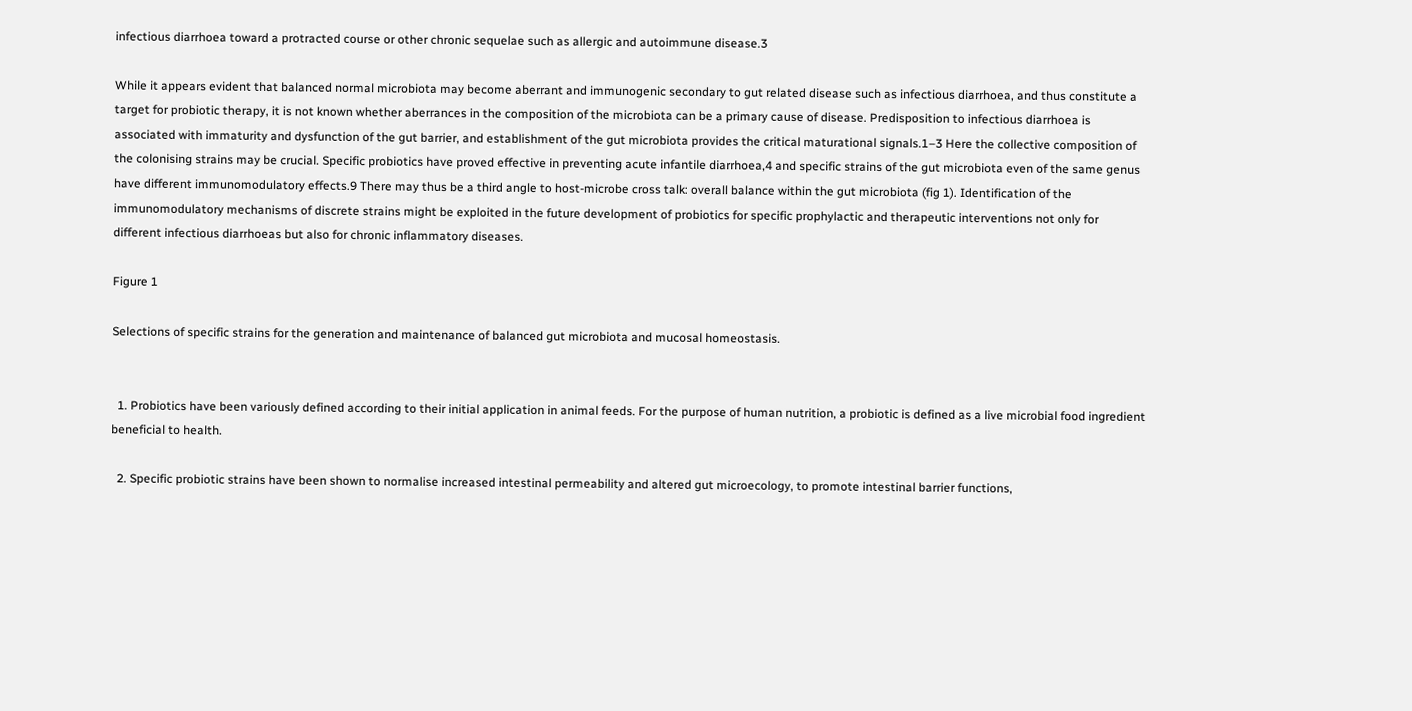infectious diarrhoea toward a protracted course or other chronic sequelae such as allergic and autoimmune disease.3

While it appears evident that balanced normal microbiota may become aberrant and immunogenic secondary to gut related disease such as infectious diarrhoea, and thus constitute a target for probiotic therapy, it is not known whether aberrances in the composition of the microbiota can be a primary cause of disease. Predisposition to infectious diarrhoea is associated with immaturity and dysfunction of the gut barrier, and establishment of the gut microbiota provides the critical maturational signals.1–3 Here the collective composition of the colonising strains may be crucial. Specific probiotics have proved effective in preventing acute infantile diarrhoea,4 and specific strains of the gut microbiota even of the same genus have different immunomodulatory effects.9 There may thus be a third angle to host-microbe cross talk: overall balance within the gut microbiota (fig 1). Identification of the immunomodulatory mechanisms of discrete strains might be exploited in the future development of probiotics for specific prophylactic and therapeutic interventions not only for different infectious diarrhoeas but also for chronic inflammatory diseases.

Figure 1

Selections of specific strains for the generation and maintenance of balanced gut microbiota and mucosal homeostasis.


  1. Probiotics have been variously defined according to their initial application in animal feeds. For the purpose of human nutrition, a probiotic is defined as a live microbial food ingredient beneficial to health.

  2. Specific probiotic strains have been shown to normalise increased intestinal permeability and altered gut microecology, to promote intestinal barrier functions,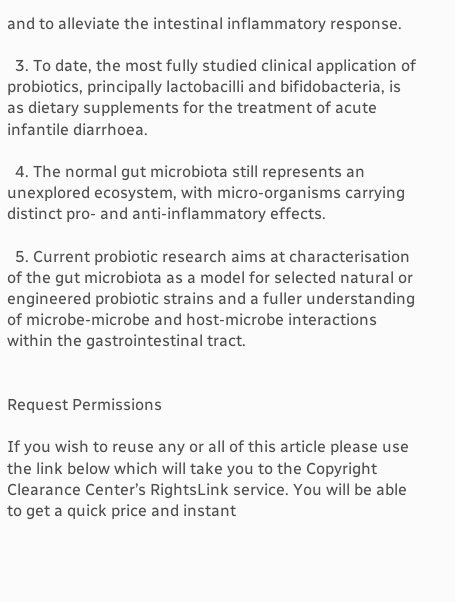and to alleviate the intestinal inflammatory response.

  3. To date, the most fully studied clinical application of probiotics, principally lactobacilli and bifidobacteria, is as dietary supplements for the treatment of acute infantile diarrhoea.

  4. The normal gut microbiota still represents an unexplored ecosystem, with micro-organisms carrying distinct pro- and anti-inflammatory effects.

  5. Current probiotic research aims at characterisation of the gut microbiota as a model for selected natural or engineered probiotic strains and a fuller understanding of microbe-microbe and host-microbe interactions within the gastrointestinal tract.


Request Permissions

If you wish to reuse any or all of this article please use the link below which will take you to the Copyright Clearance Center’s RightsLink service. You will be able to get a quick price and instant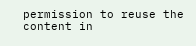permission to reuse the content in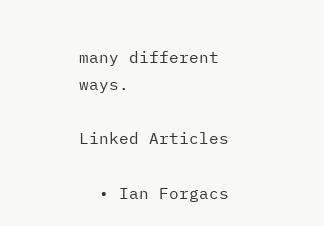many different ways.

Linked Articles

  • Ian Forgacs